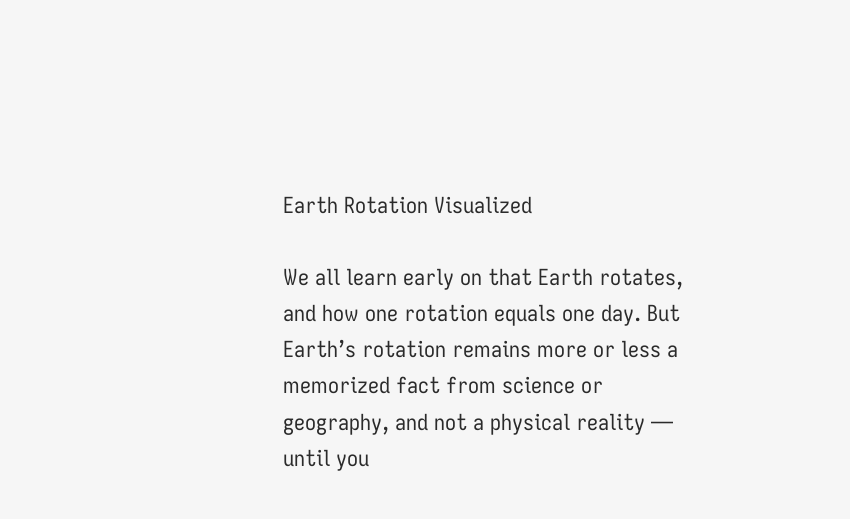Earth Rotation Visualized

We all learn early on that Earth rotates, and how one rotation equals one day. But Earth’s rotation remains more or less a memorized fact from science or geography, and not a physical reality — until you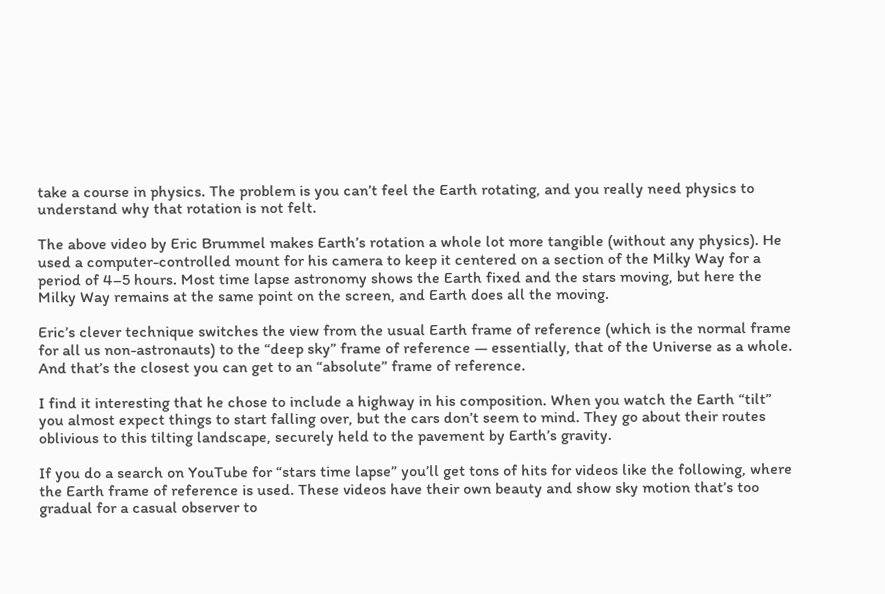take a course in physics. The problem is you can’t feel the Earth rotating, and you really need physics to understand why that rotation is not felt.

The above video by Eric Brummel makes Earth’s rotation a whole lot more tangible (without any physics). He used a computer-controlled mount for his camera to keep it centered on a section of the Milky Way for a period of 4–5 hours. Most time lapse astronomy shows the Earth fixed and the stars moving, but here the Milky Way remains at the same point on the screen, and Earth does all the moving.

Eric’s clever technique switches the view from the usual Earth frame of reference (which is the normal frame for all us non-astronauts) to the “deep sky” frame of reference — essentially, that of the Universe as a whole. And that’s the closest you can get to an “absolute” frame of reference.

I find it interesting that he chose to include a highway in his composition. When you watch the Earth “tilt” you almost expect things to start falling over, but the cars don’t seem to mind. They go about their routes oblivious to this tilting landscape, securely held to the pavement by Earth’s gravity.

If you do a search on YouTube for “stars time lapse” you’ll get tons of hits for videos like the following, where the Earth frame of reference is used. These videos have their own beauty and show sky motion that’s too gradual for a casual observer to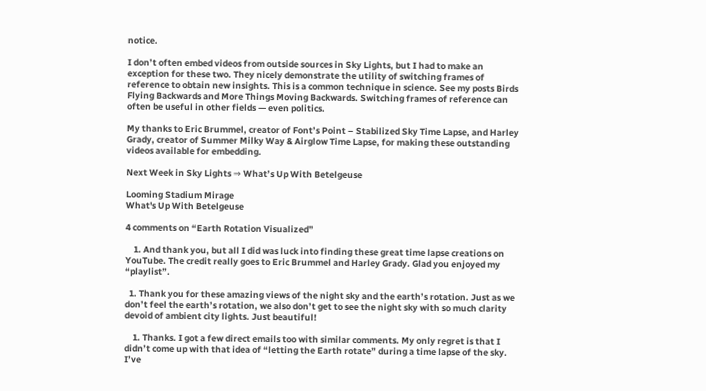notice.

I don’t often embed videos from outside sources in Sky Lights, but I had to make an exception for these two. They nicely demonstrate the utility of switching frames of reference to obtain new insights. This is a common technique in science. See my posts Birds Flying Backwards and More Things Moving Backwards. Switching frames of reference can often be useful in other fields — even politics.

My thanks to Eric Brummel, creator of Font’s Point – Stabilized Sky Time Lapse, and Harley Grady, creator of Summer Milky Way & Airglow Time Lapse, for making these outstanding videos available for embedding.

Next Week in Sky Lights ⇒ What’s Up With Betelgeuse

Looming Stadium Mirage
What's Up With Betelgeuse

4 comments on “Earth Rotation Visualized”

    1. And thank you, but all I did was luck into finding these great time lapse creations on YouTube. The credit really goes to Eric Brummel and Harley Grady. Glad you enjoyed my “playlist”.

  1. Thank you for these amazing views of the night sky and the earth’s rotation. Just as we don’t feel the earth’s rotation, we also don’t get to see the night sky with so much clarity devoid of ambient city lights. Just beautiful!

    1. Thanks. I got a few direct emails too with similar comments. My only regret is that I didn’t come up with that idea of “letting the Earth rotate” during a time lapse of the sky. I’ve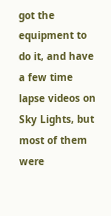got the equipment to do it, and have a few time lapse videos on Sky Lights, but most of them were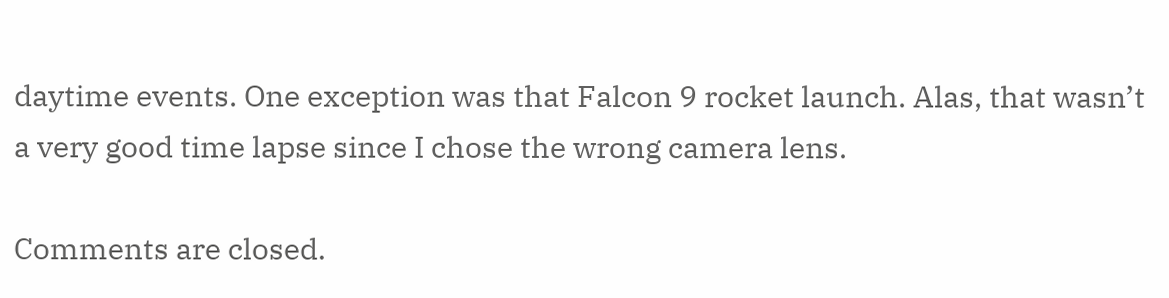daytime events. One exception was that Falcon 9 rocket launch. Alas, that wasn’t a very good time lapse since I chose the wrong camera lens.

Comments are closed.